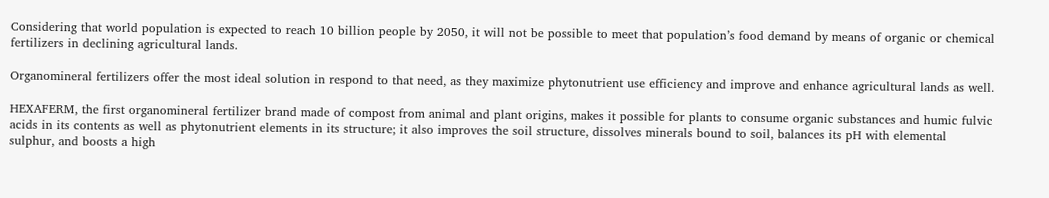Considering that world population is expected to reach 10 billion people by 2050, it will not be possible to meet that population’s food demand by means of organic or chemical fertilizers in declining agricultural lands.

Organomineral fertilizers offer the most ideal solution in respond to that need, as they maximize phytonutrient use efficiency and improve and enhance agricultural lands as well.

HEXAFERM, the first organomineral fertilizer brand made of compost from animal and plant origins, makes it possible for plants to consume organic substances and humic fulvic acids in its contents as well as phytonutrient elements in its structure; it also improves the soil structure, dissolves minerals bound to soil, balances its pH with elemental sulphur, and boosts a high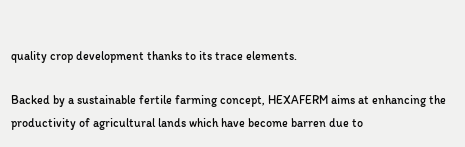quality crop development thanks to its trace elements.

Backed by a sustainable fertile farming concept, HEXAFERM aims at enhancing the productivity of agricultural lands which have become barren due to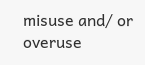misuse and/ or overuse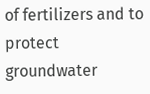of fertilizers and to protect groundwater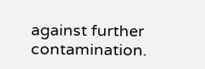against further contamination.